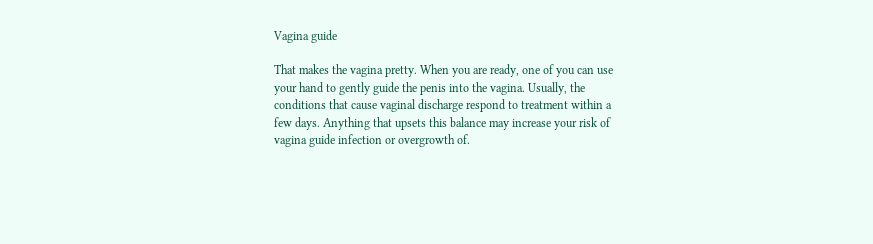Vagina guide

That makes the vagina pretty. When you are ready, one of you can use your hand to gently guide the penis into the vagina. Usually, the conditions that cause vaginal discharge respond to treatment within a few days. Anything that upsets this balance may increase your risk of vagina guide infection or overgrowth of.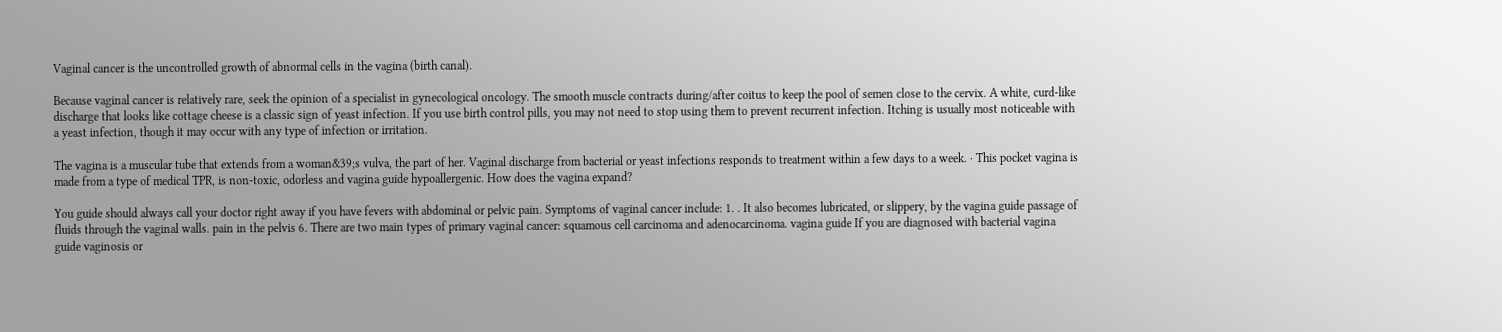Vaginal cancer is the uncontrolled growth of abnormal cells in the vagina (birth canal).

Because vaginal cancer is relatively rare, seek the opinion of a specialist in gynecological oncology. The smooth muscle contracts during/after coitus to keep the pool of semen close to the cervix. A white, curd-like discharge that looks like cottage cheese is a classic sign of yeast infection. If you use birth control pills, you may not need to stop using them to prevent recurrent infection. Itching is usually most noticeable with a yeast infection, though it may occur with any type of infection or irritation.

The vagina is a muscular tube that extends from a woman&39;s vulva, the part of her. Vaginal discharge from bacterial or yeast infections responds to treatment within a few days to a week. · This pocket vagina is made from a type of medical TPR, is non-toxic, odorless and vagina guide hypoallergenic. How does the vagina expand?

You guide should always call your doctor right away if you have fevers with abdominal or pelvic pain. Symptoms of vaginal cancer include: 1. . It also becomes lubricated, or slippery, by the vagina guide passage of fluids through the vaginal walls. pain in the pelvis 6. There are two main types of primary vaginal cancer: squamous cell carcinoma and adenocarcinoma. vagina guide If you are diagnosed with bacterial vagina guide vaginosis or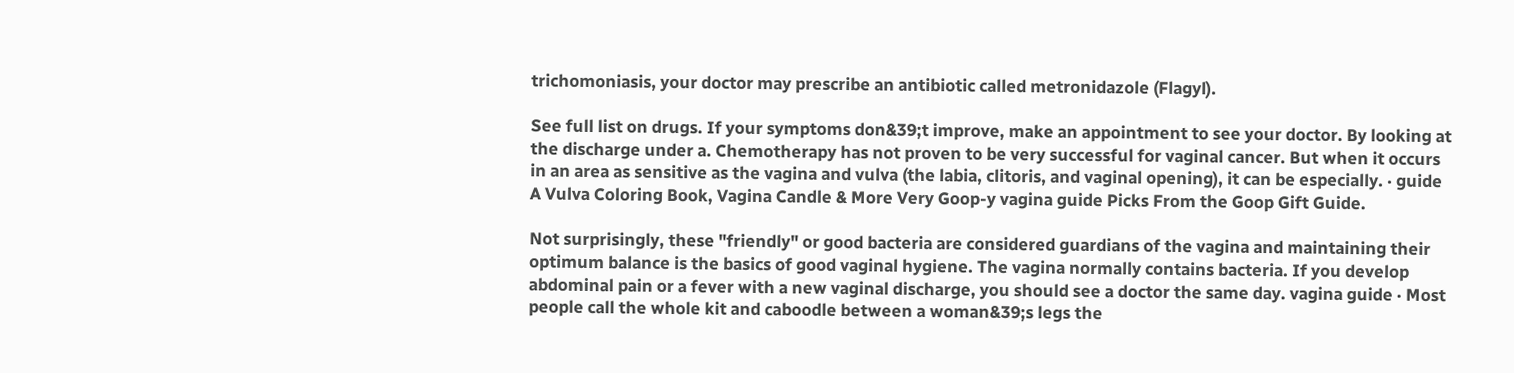trichomoniasis, your doctor may prescribe an antibiotic called metronidazole (Flagyl).

See full list on drugs. If your symptoms don&39;t improve, make an appointment to see your doctor. By looking at the discharge under a. Chemotherapy has not proven to be very successful for vaginal cancer. But when it occurs in an area as sensitive as the vagina and vulva (the labia, clitoris, and vaginal opening), it can be especially. · guide A Vulva Coloring Book, Vagina Candle & More Very Goop-y vagina guide Picks From the Goop Gift Guide.

Not surprisingly, these "friendly" or good bacteria are considered guardians of the vagina and maintaining their optimum balance is the basics of good vaginal hygiene. The vagina normally contains bacteria. If you develop abdominal pain or a fever with a new vaginal discharge, you should see a doctor the same day. vagina guide · Most people call the whole kit and caboodle between a woman&39;s legs the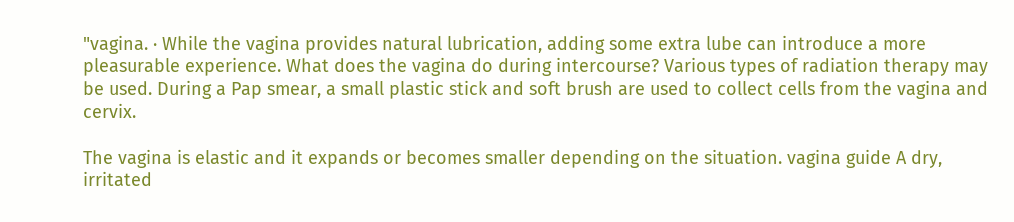"vagina. · While the vagina provides natural lubrication, adding some extra lube can introduce a more pleasurable experience. What does the vagina do during intercourse? Various types of radiation therapy may be used. During a Pap smear, a small plastic stick and soft brush are used to collect cells from the vagina and cervix.

The vagina is elastic and it expands or becomes smaller depending on the situation. vagina guide A dry, irritated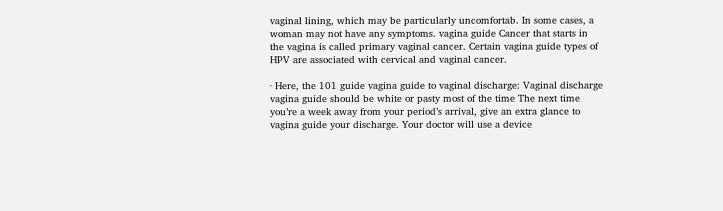vaginal lining, which may be particularly uncomfortab. In some cases, a woman may not have any symptoms. vagina guide Cancer that starts in the vagina is called primary vaginal cancer. Certain vagina guide types of HPV are associated with cervical and vaginal cancer.

· Here, the 101 guide vagina guide to vaginal discharge: Vaginal discharge vagina guide should be white or pasty most of the time The next time you’re a week away from your period’s arrival, give an extra glance to vagina guide your discharge. Your doctor will use a device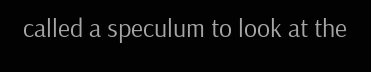called a speculum to look at the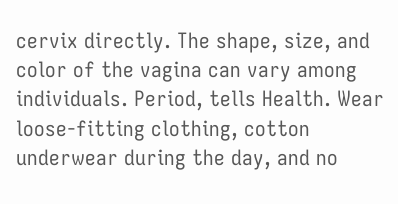cervix directly. The shape, size, and color of the vagina can vary among individuals. Period, tells Health. Wear loose-fitting clothing, cotton underwear during the day, and no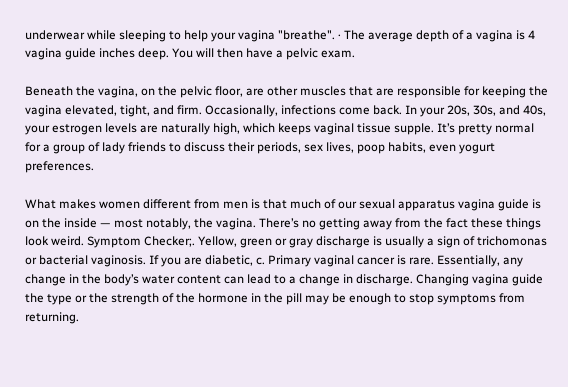underwear while sleeping to help your vagina "breathe". · The average depth of a vagina is 4 vagina guide inches deep. You will then have a pelvic exam.

Beneath the vagina, on the pelvic floor, are other muscles that are responsible for keeping the vagina elevated, tight, and firm. Occasionally, infections come back. In your 20s, 30s, and 40s, your estrogen levels are naturally high, which keeps vaginal tissue supple. It’s pretty normal for a group of lady friends to discuss their periods, sex lives, poop habits, even yogurt preferences.

What makes women different from men is that much of our sexual apparatus vagina guide is on the inside — most notably, the vagina. There’s no getting away from the fact these things look weird. Symptom Checker;. Yellow, green or gray discharge is usually a sign of trichomonas or bacterial vaginosis. If you are diabetic, c. Primary vaginal cancer is rare. Essentially, any change in the body’s water content can lead to a change in discharge. Changing vagina guide the type or the strength of the hormone in the pill may be enough to stop symptoms from returning.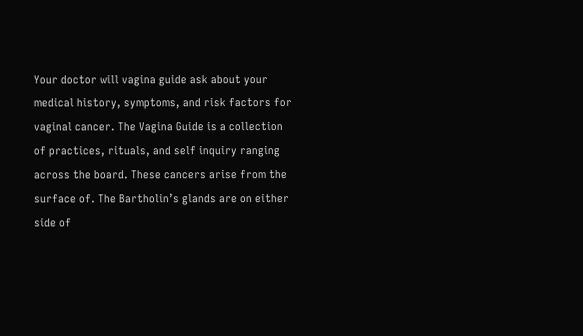Your doctor will vagina guide ask about your medical history, symptoms, and risk factors for vaginal cancer. The Vagina Guide is a collection of practices, rituals, and self inquiry ranging across the board. These cancers arise from the surface of. The Bartholin’s glands are on either side of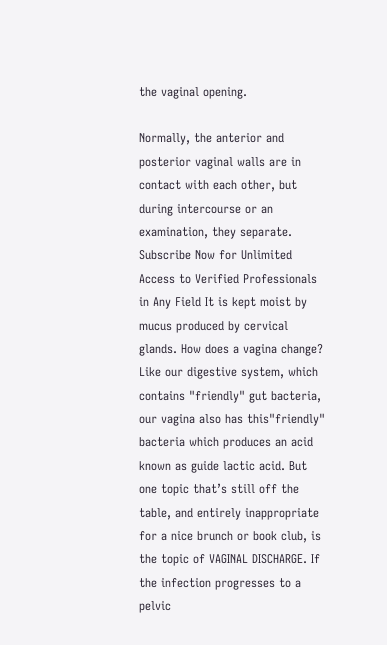the vaginal opening.

Normally, the anterior and posterior vaginal walls are in contact with each other, but during intercourse or an examination, they separate. Subscribe Now for Unlimited Access to Verified Professionals in Any Field It is kept moist by mucus produced by cervical glands. How does a vagina change? Like our digestive system, which contains "friendly" gut bacteria, our vagina also has this"friendly" bacteria which produces an acid known as guide lactic acid. But one topic that’s still off the table, and entirely inappropriate for a nice brunch or book club, is the topic of VAGINAL DISCHARGE. If the infection progresses to a pelvic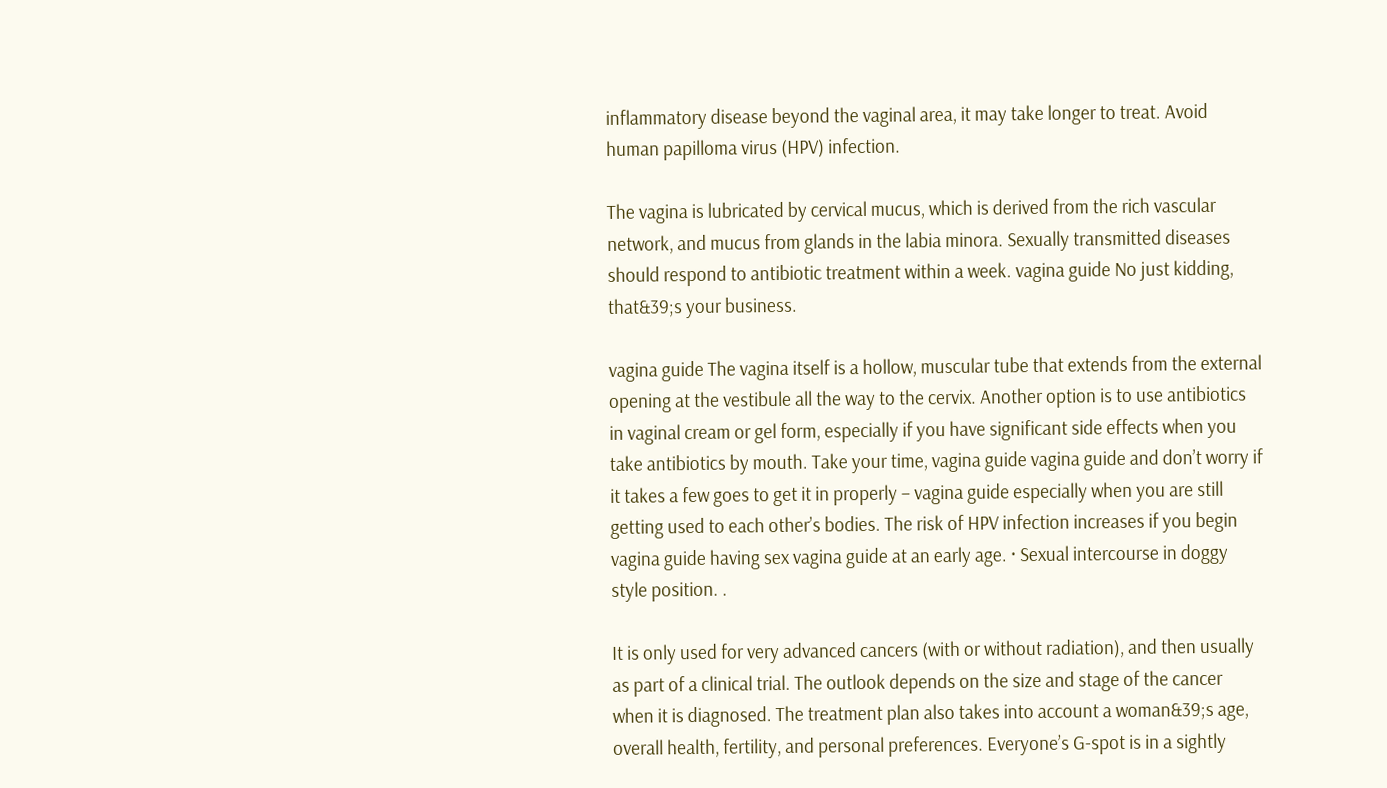inflammatory disease beyond the vaginal area, it may take longer to treat. Avoid human papilloma virus (HPV) infection.

The vagina is lubricated by cervical mucus, which is derived from the rich vascular network, and mucus from glands in the labia minora. Sexually transmitted diseases should respond to antibiotic treatment within a week. vagina guide No just kidding, that&39;s your business.

vagina guide The vagina itself is a hollow, muscular tube that extends from the external opening at the vestibule all the way to the cervix. Another option is to use antibiotics in vaginal cream or gel form, especially if you have significant side effects when you take antibiotics by mouth. Take your time, vagina guide vagina guide and don’t worry if it takes a few goes to get it in properly – vagina guide especially when you are still getting used to each other’s bodies. The risk of HPV infection increases if you begin vagina guide having sex vagina guide at an early age. · Sexual intercourse in doggy style position. .

It is only used for very advanced cancers (with or without radiation), and then usually as part of a clinical trial. The outlook depends on the size and stage of the cancer when it is diagnosed. The treatment plan also takes into account a woman&39;s age, overall health, fertility, and personal preferences. Everyone’s G-spot is in a sightly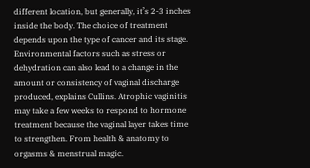different location, but generally, it’s 2-3 inches inside the body. The choice of treatment depends upon the type of cancer and its stage. Environmental factors such as stress or dehydration can also lead to a change in the amount or consistency of vaginal discharge produced, explains Cullins. Atrophic vaginitis may take a few weeks to respond to hormone treatment because the vaginal layer takes time to strengthen. From health & anatomy to orgasms & menstrual magic.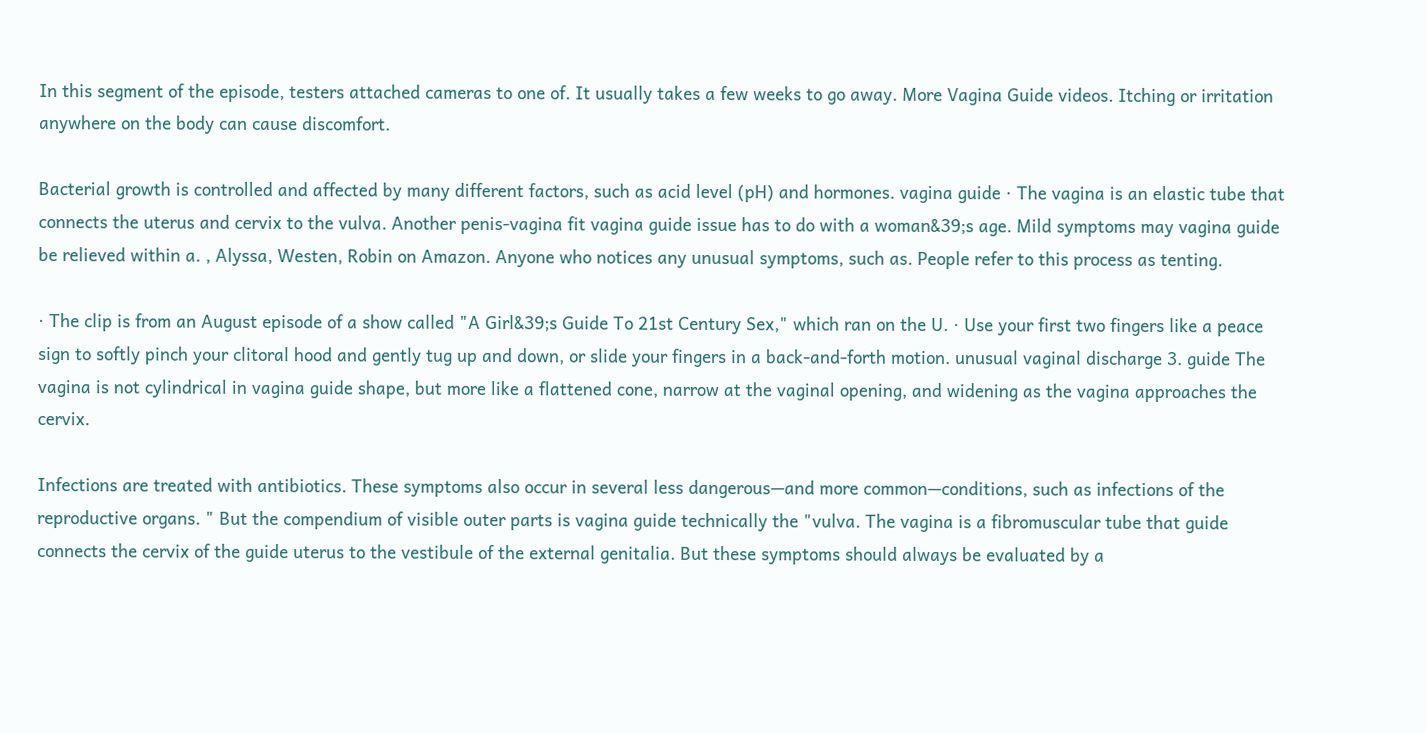In this segment of the episode, testers attached cameras to one of. It usually takes a few weeks to go away. More Vagina Guide videos. Itching or irritation anywhere on the body can cause discomfort.

Bacterial growth is controlled and affected by many different factors, such as acid level (pH) and hormones. vagina guide · The vagina is an elastic tube that connects the uterus and cervix to the vulva. Another penis-vagina fit vagina guide issue has to do with a woman&39;s age. Mild symptoms may vagina guide be relieved within a. , Alyssa, Westen, Robin on Amazon. Anyone who notices any unusual symptoms, such as. People refer to this process as tenting.

· The clip is from an August episode of a show called "A Girl&39;s Guide To 21st Century Sex," which ran on the U. · Use your first two fingers like a peace sign to softly pinch your clitoral hood and gently tug up and down, or slide your fingers in a back-and-forth motion. unusual vaginal discharge 3. guide The vagina is not cylindrical in vagina guide shape, but more like a flattened cone, narrow at the vaginal opening, and widening as the vagina approaches the cervix.

Infections are treated with antibiotics. These symptoms also occur in several less dangerous—and more common—conditions, such as infections of the reproductive organs. " But the compendium of visible outer parts is vagina guide technically the "vulva. The vagina is a fibromuscular tube that guide connects the cervix of the guide uterus to the vestibule of the external genitalia. But these symptoms should always be evaluated by a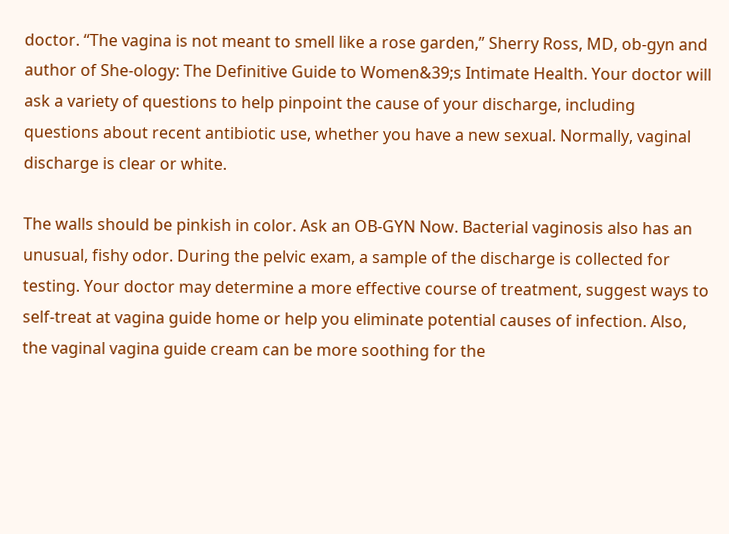doctor. “The vagina is not meant to smell like a rose garden,” Sherry Ross, MD, ob-gyn and author of She-ology: The Definitive Guide to Women&39;s Intimate Health. Your doctor will ask a variety of questions to help pinpoint the cause of your discharge, including questions about recent antibiotic use, whether you have a new sexual. Normally, vaginal discharge is clear or white.

The walls should be pinkish in color. Ask an OB-GYN Now. Bacterial vaginosis also has an unusual, fishy odor. During the pelvic exam, a sample of the discharge is collected for testing. Your doctor may determine a more effective course of treatment, suggest ways to self-treat at vagina guide home or help you eliminate potential causes of infection. Also, the vaginal vagina guide cream can be more soothing for the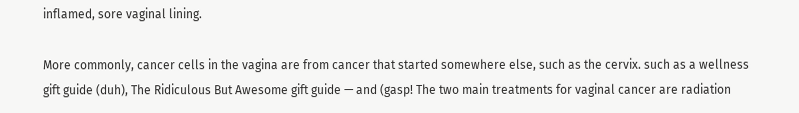inflamed, sore vaginal lining.

More commonly, cancer cells in the vagina are from cancer that started somewhere else, such as the cervix. such as a wellness gift guide (duh), The Ridiculous But Awesome gift guide — and (gasp! The two main treatments for vaginal cancer are radiation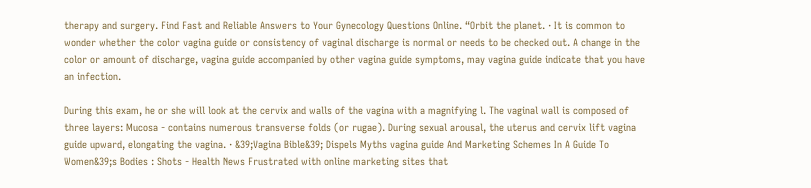therapy and surgery. Find Fast and Reliable Answers to Your Gynecology Questions Online. “Orbit the planet. · It is common to wonder whether the color vagina guide or consistency of vaginal discharge is normal or needs to be checked out. A change in the color or amount of discharge, vagina guide accompanied by other vagina guide symptoms, may vagina guide indicate that you have an infection.

During this exam, he or she will look at the cervix and walls of the vagina with a magnifying l. The vaginal wall is composed of three layers: Mucosa - contains numerous transverse folds (or rugae). During sexual arousal, the uterus and cervix lift vagina guide upward, elongating the vagina. · &39;Vagina Bible&39; Dispels Myths vagina guide And Marketing Schemes In A Guide To Women&39;s Bodies : Shots - Health News Frustrated with online marketing sites that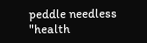peddle needless "health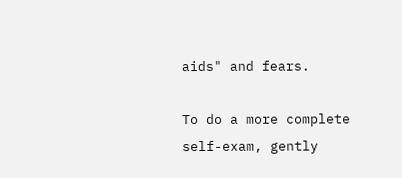aids" and fears.

To do a more complete self-exam, gently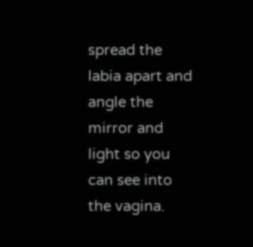spread the labia apart and angle the mirror and light so you can see into the vagina.